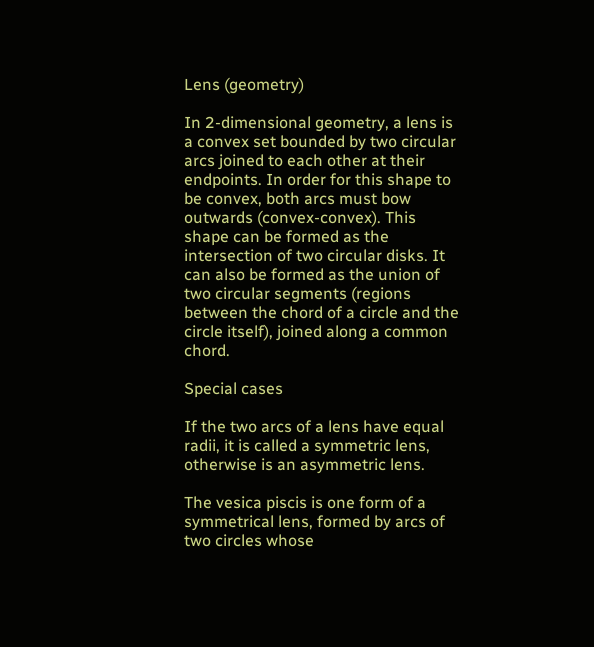Lens (geometry)

In 2-dimensional geometry, a lens is a convex set bounded by two circular arcs joined to each other at their endpoints. In order for this shape to be convex, both arcs must bow outwards (convex-convex). This shape can be formed as the intersection of two circular disks. It can also be formed as the union of two circular segments (regions between the chord of a circle and the circle itself), joined along a common chord.

Special cases

If the two arcs of a lens have equal radii, it is called a symmetric lens, otherwise is an asymmetric lens.

The vesica piscis is one form of a symmetrical lens, formed by arcs of two circles whose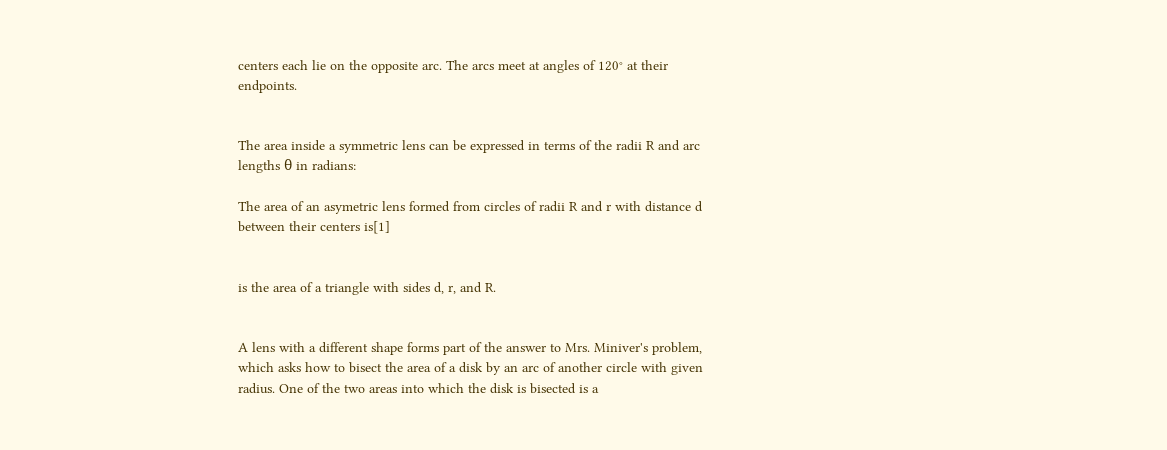centers each lie on the opposite arc. The arcs meet at angles of 120° at their endpoints.


The area inside a symmetric lens can be expressed in terms of the radii R and arc lengths θ in radians:

The area of an asymetric lens formed from circles of radii R and r with distance d between their centers is[1]


is the area of a triangle with sides d, r, and R.


A lens with a different shape forms part of the answer to Mrs. Miniver's problem, which asks how to bisect the area of a disk by an arc of another circle with given radius. One of the two areas into which the disk is bisected is a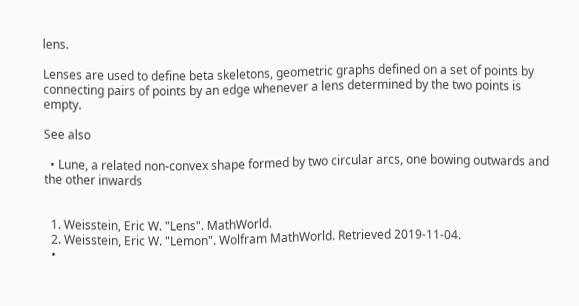lens.

Lenses are used to define beta skeletons, geometric graphs defined on a set of points by connecting pairs of points by an edge whenever a lens determined by the two points is empty.

See also

  • Lune, a related non-convex shape formed by two circular arcs, one bowing outwards and the other inwards


  1. Weisstein, Eric W. "Lens". MathWorld.
  2. Weisstein, Eric W. "Lemon". Wolfram MathWorld. Retrieved 2019-11-04.
  •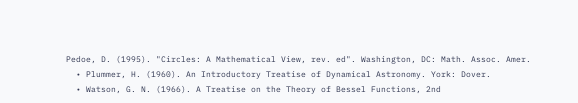Pedoe, D. (1995). "Circles: A Mathematical View, rev. ed". Washington, DC: Math. Assoc. Amer.
  • Plummer, H. (1960). An Introductory Treatise of Dynamical Astronomy. York: Dover.
  • Watson, G. N. (1966). A Treatise on the Theory of Bessel Functions, 2nd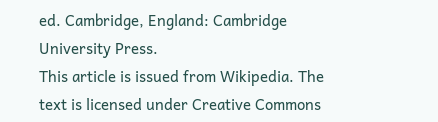ed. Cambridge, England: Cambridge University Press.
This article is issued from Wikipedia. The text is licensed under Creative Commons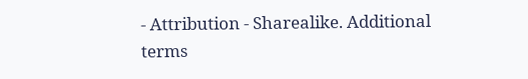- Attribution - Sharealike. Additional terms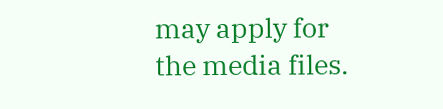may apply for the media files.